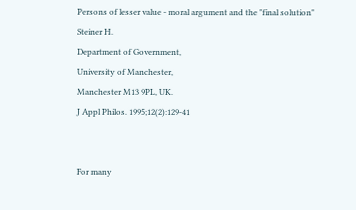Persons of lesser value - moral argument and the "final solution"
Steiner H.
Department of Government,
University of Manchester,
Manchester M13 9PL, UK.
J Appl Philos. 1995;12(2):129-41


For many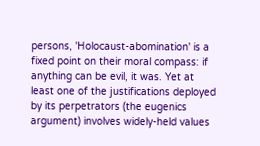persons, 'Holocaust-abomination' is a fixed point on their moral compass: if anything can be evil, it was. Yet at least one of the justifications deployed by its perpetrators (the eugenics argument) involves widely-held values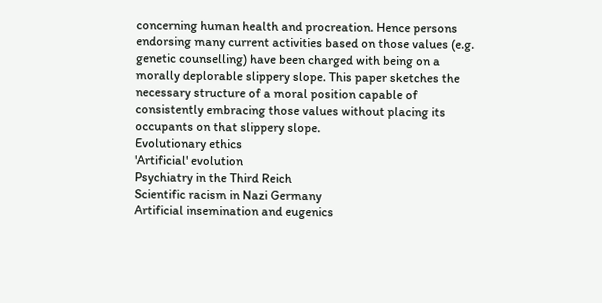concerning human health and procreation. Hence persons endorsing many current activities based on those values (e.g. genetic counselling) have been charged with being on a morally deplorable slippery slope. This paper sketches the necessary structure of a moral position capable of consistently embracing those values without placing its occupants on that slippery slope.
Evolutionary ethics
'Artificial' evolution
Psychiatry in the Third Reich
Scientific racism in Nazi Germany
Artificial insemination and eugenics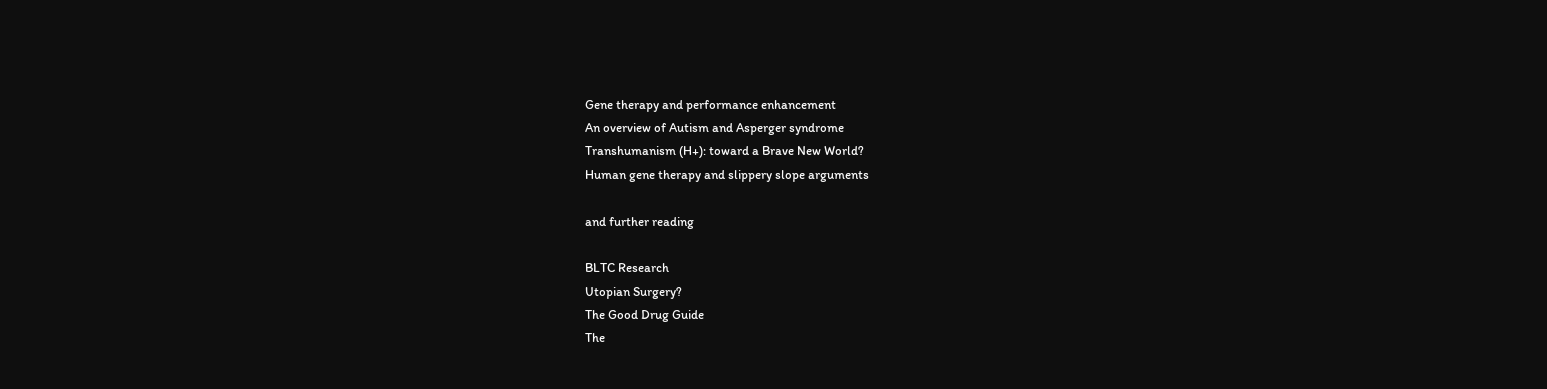Gene therapy and performance enhancement
An overview of Autism and Asperger syndrome
Transhumanism (H+): toward a Brave New World?
Human gene therapy and slippery slope arguments

and further reading

BLTC Research
Utopian Surgery?
The Good Drug Guide
The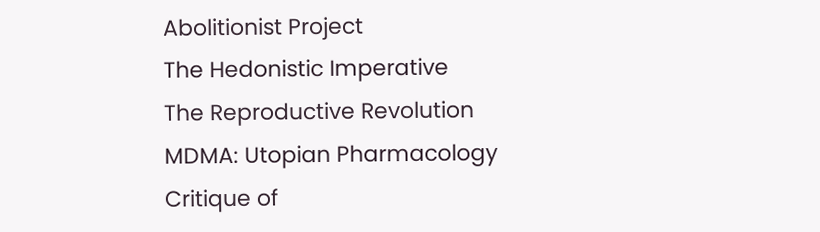Abolitionist Project
The Hedonistic Imperative
The Reproductive Revolution
MDMA: Utopian Pharmacology
Critique of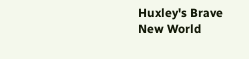Huxley's Brave New World